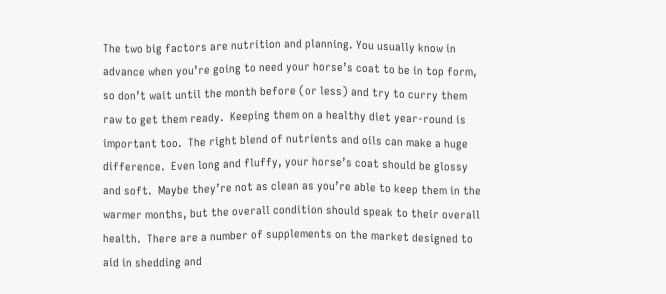The two big factors are nutrition and planning. You usually know in advance when you’re going to need your horse’s coat to be in top form, so don’t wait until the month before (or less) and try to curry them raw to get them ready.  Keeping them on a healthy diet year-round is important too.  The right blend of nutrients and oils can make a huge difference.  Even long and fluffy, your horse’s coat should be glossy and soft.  Maybe they’re not as clean as you’re able to keep them in the warmer months, but the overall condition should speak to their overall health.  There are a number of supplements on the market designed to aid in shedding and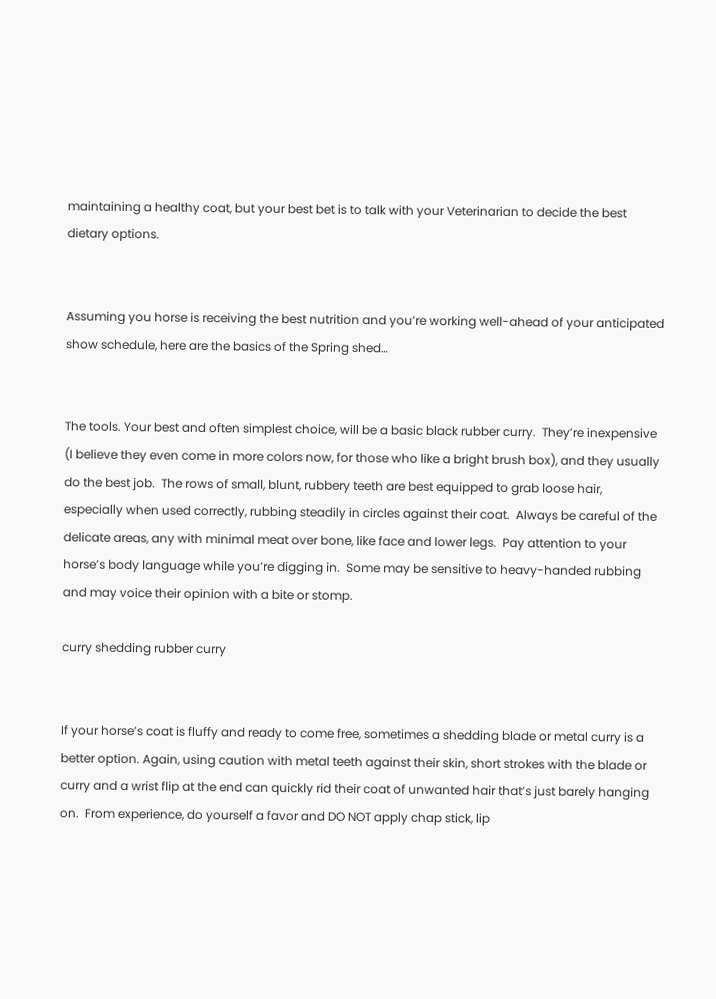maintaining a healthy coat, but your best bet is to talk with your Veterinarian to decide the best dietary options.


Assuming you horse is receiving the best nutrition and you’re working well-ahead of your anticipated show schedule, here are the basics of the Spring shed…


The tools. Your best and often simplest choice, will be a basic black rubber curry.  They’re inexpensive (I believe they even come in more colors now, for those who like a bright brush box), and they usually do the best job.  The rows of small, blunt, rubbery teeth are best equipped to grab loose hair, especially when used correctly, rubbing steadily in circles against their coat.  Always be careful of the delicate areas, any with minimal meat over bone, like face and lower legs.  Pay attention to your horse’s body language while you’re digging in.  Some may be sensitive to heavy-handed rubbing and may voice their opinion with a bite or stomp.

curry shedding rubber curry


If your horse’s coat is fluffy and ready to come free, sometimes a shedding blade or metal curry is a better option. Again, using caution with metal teeth against their skin, short strokes with the blade or curry and a wrist flip at the end can quickly rid their coat of unwanted hair that’s just barely hanging on.  From experience, do yourself a favor and DO NOT apply chap stick, lip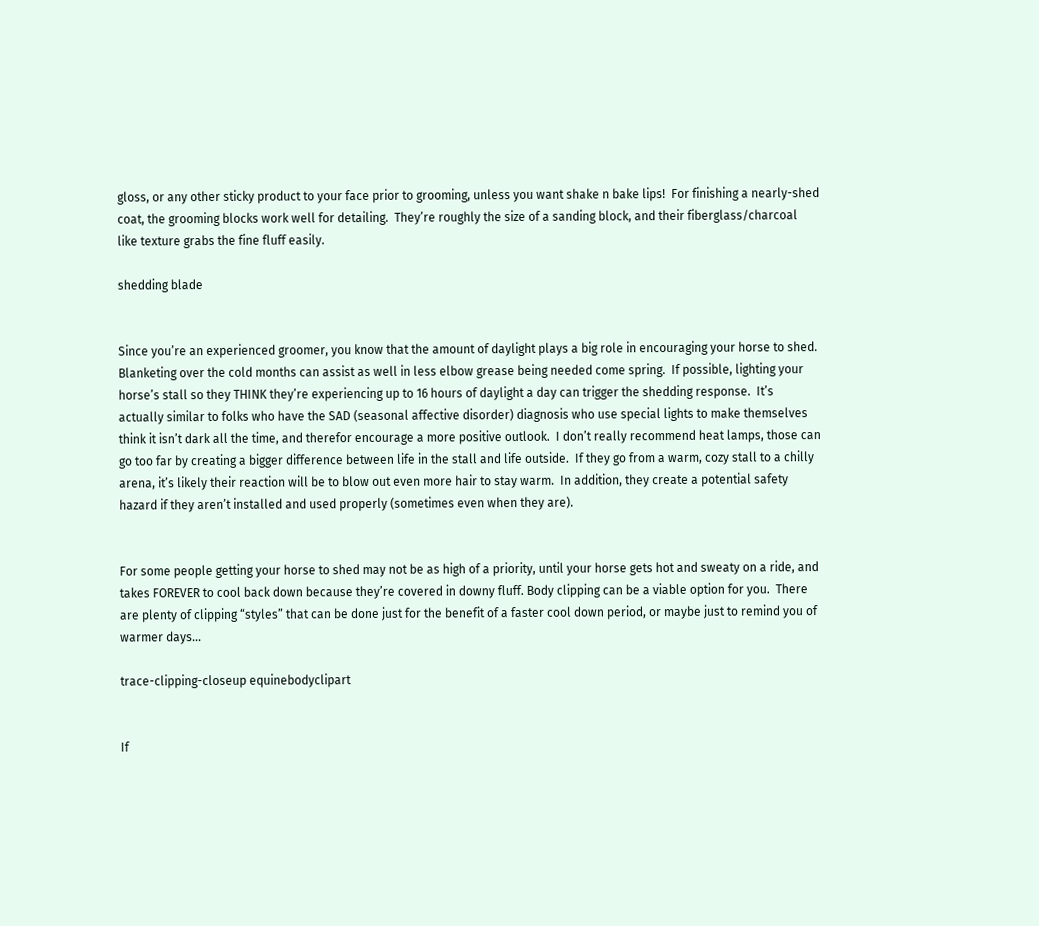gloss, or any other sticky product to your face prior to grooming, unless you want shake n bake lips!  For finishing a nearly-shed coat, the grooming blocks work well for detailing.  They’re roughly the size of a sanding block, and their fiberglass/charcoal like texture grabs the fine fluff easily.

shedding blade


Since you’re an experienced groomer, you know that the amount of daylight plays a big role in encouraging your horse to shed. Blanketing over the cold months can assist as well in less elbow grease being needed come spring.  If possible, lighting your horse’s stall so they THINK they’re experiencing up to 16 hours of daylight a day can trigger the shedding response.  It’s actually similar to folks who have the SAD (seasonal affective disorder) diagnosis who use special lights to make themselves think it isn’t dark all the time, and therefor encourage a more positive outlook.  I don’t really recommend heat lamps, those can go too far by creating a bigger difference between life in the stall and life outside.  If they go from a warm, cozy stall to a chilly arena, it’s likely their reaction will be to blow out even more hair to stay warm.  In addition, they create a potential safety hazard if they aren’t installed and used properly (sometimes even when they are).


For some people getting your horse to shed may not be as high of a priority, until your horse gets hot and sweaty on a ride, and takes FOREVER to cool back down because they’re covered in downy fluff. Body clipping can be a viable option for you.  There are plenty of clipping “styles” that can be done just for the benefit of a faster cool down period, or maybe just to remind you of warmer days…

trace-clipping-closeup equinebodyclipart


If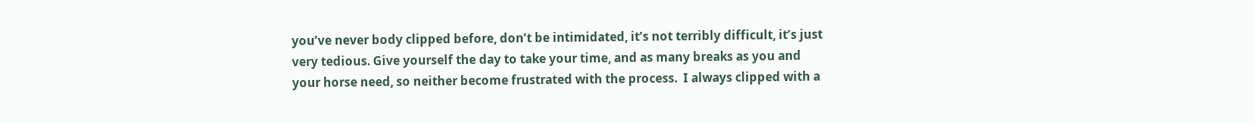you’ve never body clipped before, don’t be intimidated, it’s not terribly difficult, it’s just very tedious. Give yourself the day to take your time, and as many breaks as you and your horse need, so neither become frustrated with the process.  I always clipped with a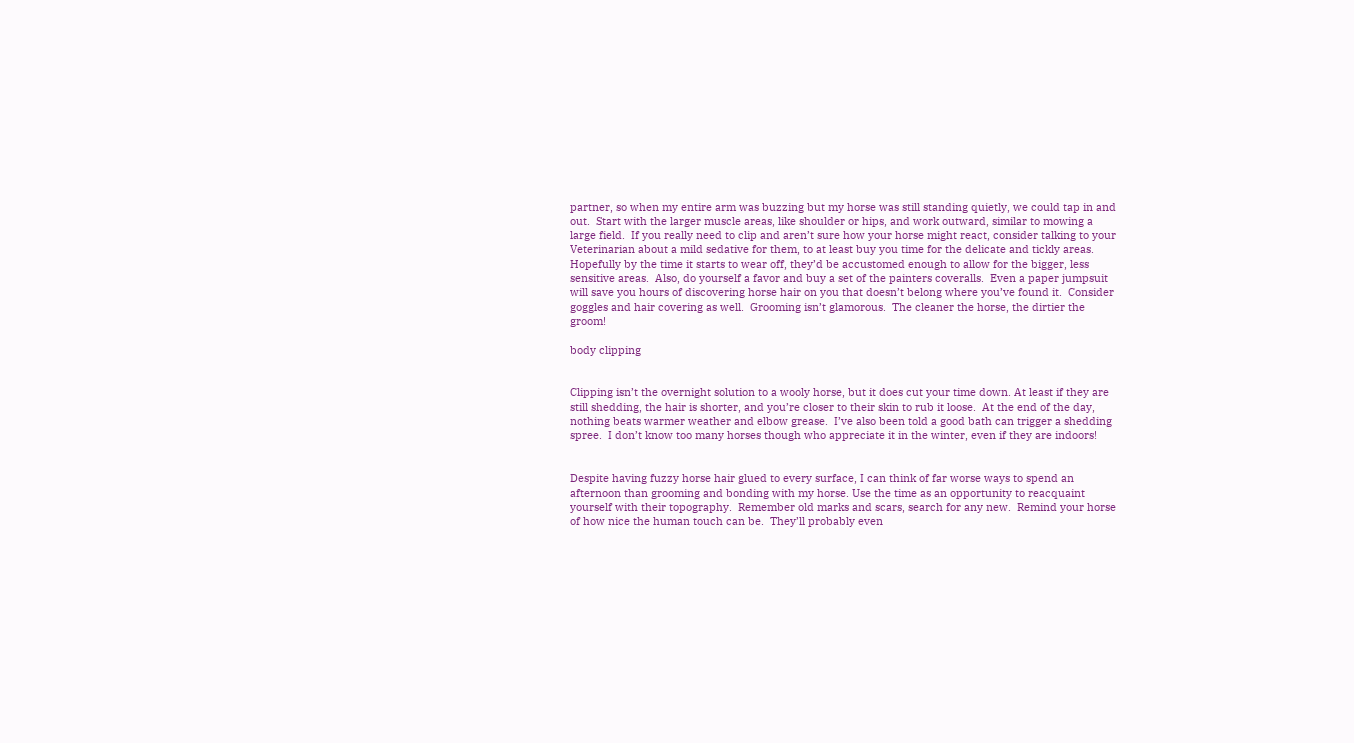partner, so when my entire arm was buzzing but my horse was still standing quietly, we could tap in and out.  Start with the larger muscle areas, like shoulder or hips, and work outward, similar to mowing a large field.  If you really need to clip and aren’t sure how your horse might react, consider talking to your Veterinarian about a mild sedative for them, to at least buy you time for the delicate and tickly areas.  Hopefully by the time it starts to wear off, they’d be accustomed enough to allow for the bigger, less sensitive areas.  Also, do yourself a favor and buy a set of the painters coveralls.  Even a paper jumpsuit will save you hours of discovering horse hair on you that doesn’t belong where you’ve found it.  Consider goggles and hair covering as well.  Grooming isn’t glamorous.  The cleaner the horse, the dirtier the groom!

body clipping


Clipping isn’t the overnight solution to a wooly horse, but it does cut your time down. At least if they are still shedding, the hair is shorter, and you’re closer to their skin to rub it loose.  At the end of the day, nothing beats warmer weather and elbow grease.  I’ve also been told a good bath can trigger a shedding spree.  I don’t know too many horses though who appreciate it in the winter, even if they are indoors!


Despite having fuzzy horse hair glued to every surface, I can think of far worse ways to spend an afternoon than grooming and bonding with my horse. Use the time as an opportunity to reacquaint yourself with their topography.  Remember old marks and scars, search for any new.  Remind your horse of how nice the human touch can be.  They’ll probably even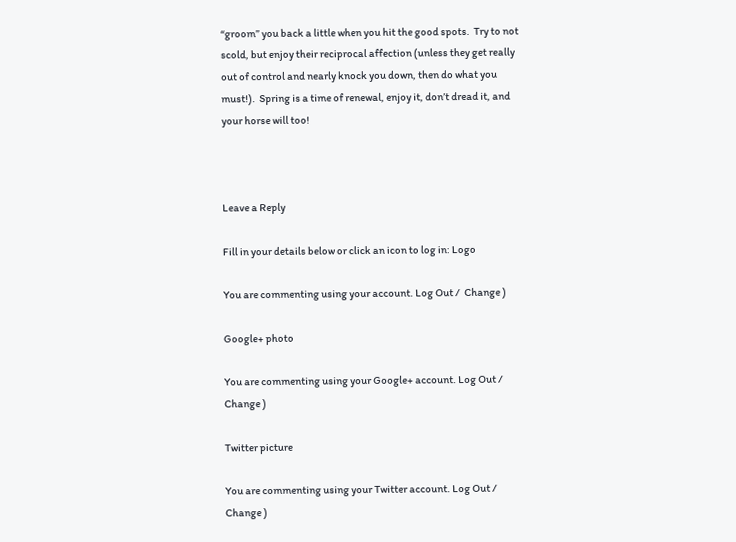“groom” you back a little when you hit the good spots.  Try to not scold, but enjoy their reciprocal affection (unless they get really out of control and nearly knock you down, then do what you must!).  Spring is a time of renewal, enjoy it, don’t dread it, and your horse will too!



Leave a Reply

Fill in your details below or click an icon to log in: Logo

You are commenting using your account. Log Out /  Change )

Google+ photo

You are commenting using your Google+ account. Log Out /  Change )

Twitter picture

You are commenting using your Twitter account. Log Out /  Change )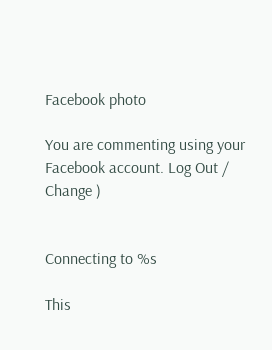Facebook photo

You are commenting using your Facebook account. Log Out /  Change )


Connecting to %s

This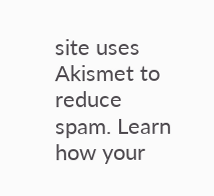site uses Akismet to reduce spam. Learn how your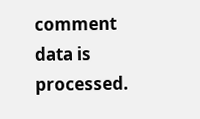comment data is processed.